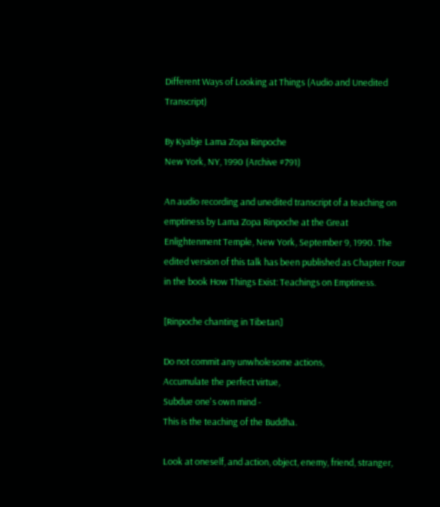Different Ways of Looking at Things (Audio and Unedited Transcript)

By Kyabje Lama Zopa Rinpoche
New York, NY, 1990 (Archive #791)

An audio recording and unedited transcript of a teaching on emptiness by Lama Zopa Rinpoche at the Great Enlightenment Temple, New York, September 9, 1990. The edited version of this talk has been published as Chapter Four in the book How Things Exist: Teachings on Emptiness.

[Rinpoche chanting in Tibetan]

Do not commit any unwholesome actions,
Accumulate the perfect virtue,
Subdue one's own mind -
This is the teaching of the Buddha.

Look at oneself, and action, object, enemy, friend, stranger,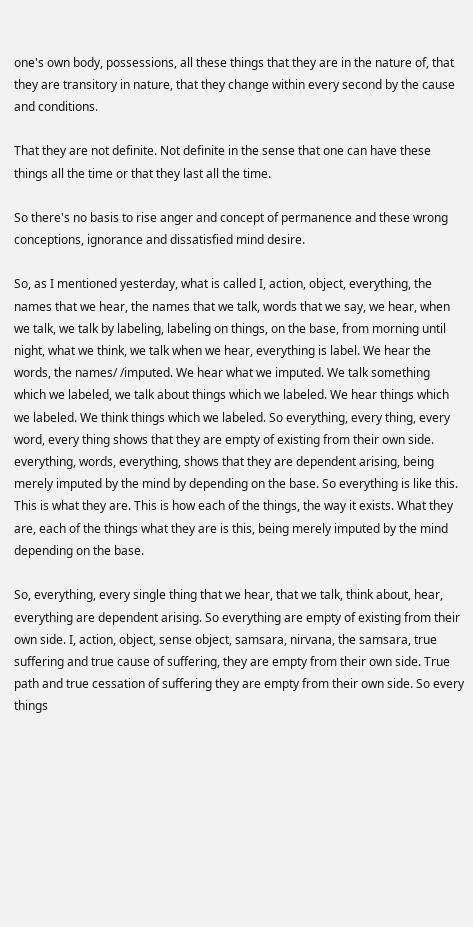one's own body, possessions, all these things that they are in the nature of, that they are transitory in nature, that they change within every second by the cause and conditions.

That they are not definite. Not definite in the sense that one can have these things all the time or that they last all the time.

So there's no basis to rise anger and concept of permanence and these wrong conceptions, ignorance and dissatisfied mind desire.

So, as I mentioned yesterday, what is called I, action, object, everything, the names that we hear, the names that we talk, words that we say, we hear, when we talk, we talk by labeling, labeling on things, on the base, from morning until night, what we think, we talk when we hear, everything is label. We hear the words, the names/ /imputed. We hear what we imputed. We talk something which we labeled, we talk about things which we labeled. We hear things which we labeled. We think things which we labeled. So everything, every thing, every word, every thing shows that they are empty of existing from their own side. everything, words, everything, shows that they are dependent arising, being merely imputed by the mind by depending on the base. So everything is like this. This is what they are. This is how each of the things, the way it exists. What they are, each of the things what they are is this, being merely imputed by the mind depending on the base.

So, everything, every single thing that we hear, that we talk, think about, hear, everything are dependent arising. So everything are empty of existing from their own side. I, action, object, sense object, samsara, nirvana, the samsara, true suffering and true cause of suffering, they are empty from their own side. True path and true cessation of suffering they are empty from their own side. So every things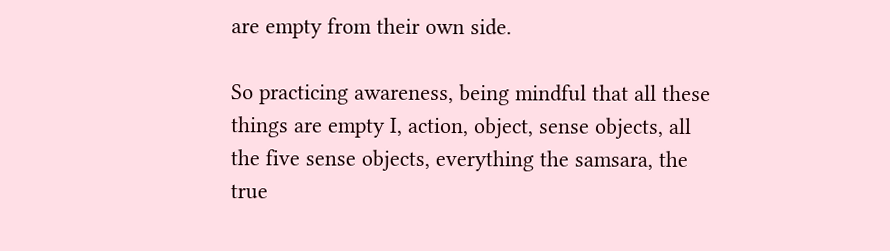are empty from their own side.

So practicing awareness, being mindful that all these things are empty I, action, object, sense objects, all the five sense objects, everything the samsara, the true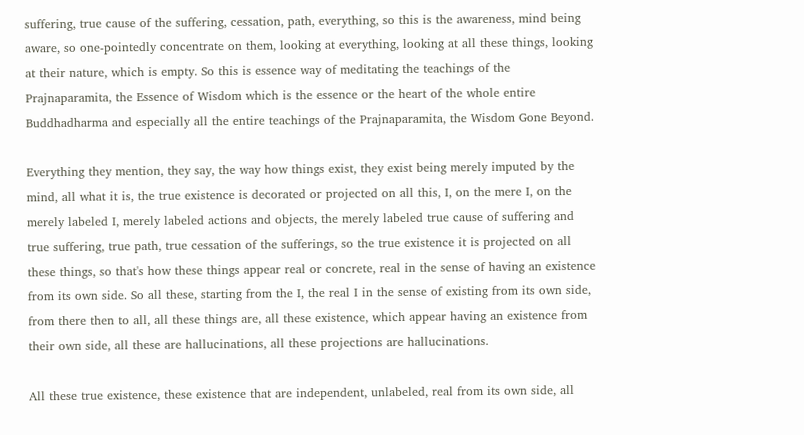suffering, true cause of the suffering, cessation, path, everything, so this is the awareness, mind being aware, so one-pointedly concentrate on them, looking at everything, looking at all these things, looking at their nature, which is empty. So this is essence way of meditating the teachings of the Prajnaparamita, the Essence of Wisdom which is the essence or the heart of the whole entire Buddhadharma and especially all the entire teachings of the Prajnaparamita, the Wisdom Gone Beyond.

Everything they mention, they say, the way how things exist, they exist being merely imputed by the mind, all what it is, the true existence is decorated or projected on all this, I, on the mere I, on the merely labeled I, merely labeled actions and objects, the merely labeled true cause of suffering and true suffering, true path, true cessation of the sufferings, so the true existence it is projected on all these things, so that's how these things appear real or concrete, real in the sense of having an existence from its own side. So all these, starting from the I, the real I in the sense of existing from its own side, from there then to all, all these things are, all these existence, which appear having an existence from their own side, all these are hallucinations, all these projections are hallucinations.

All these true existence, these existence that are independent, unlabeled, real from its own side, all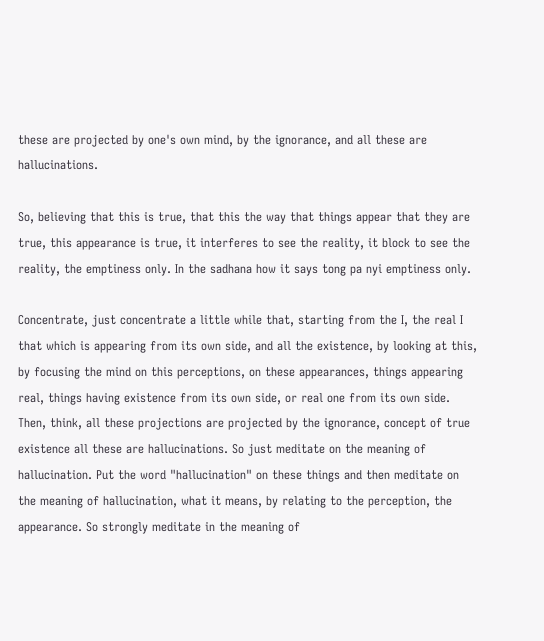these are projected by one's own mind, by the ignorance, and all these are hallucinations.

So, believing that this is true, that this the way that things appear that they are true, this appearance is true, it interferes to see the reality, it block to see the reality, the emptiness only. In the sadhana how it says tong pa nyi emptiness only.

Concentrate, just concentrate a little while that, starting from the I, the real I that which is appearing from its own side, and all the existence, by looking at this, by focusing the mind on this perceptions, on these appearances, things appearing real, things having existence from its own side, or real one from its own side. Then, think, all these projections are projected by the ignorance, concept of true existence all these are hallucinations. So just meditate on the meaning of hallucination. Put the word "hallucination" on these things and then meditate on the meaning of hallucination, what it means, by relating to the perception, the appearance. So strongly meditate in the meaning of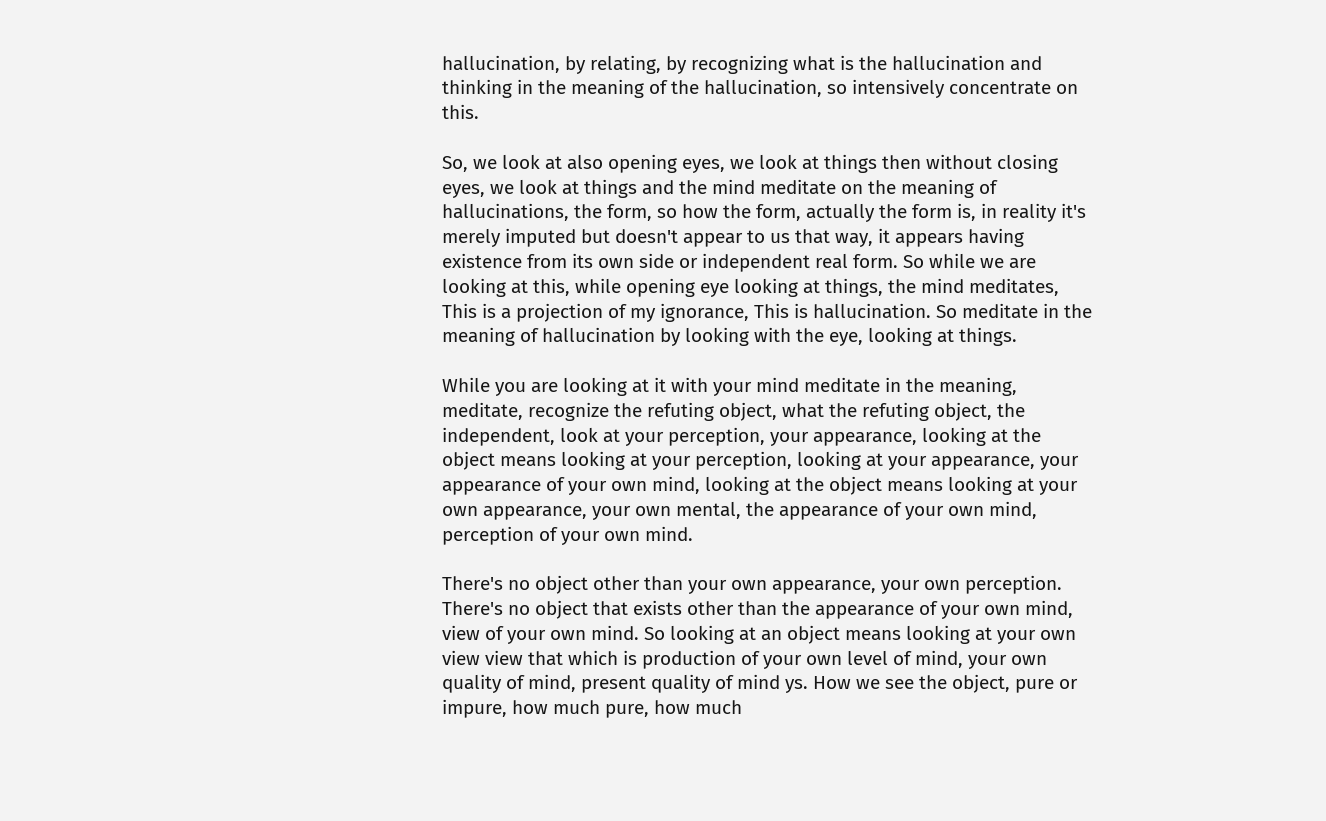hallucination, by relating, by recognizing what is the hallucination and thinking in the meaning of the hallucination, so intensively concentrate on this.

So, we look at also opening eyes, we look at things then without closing eyes, we look at things and the mind meditate on the meaning of hallucinations, the form, so how the form, actually the form is, in reality it's merely imputed but doesn't appear to us that way, it appears having existence from its own side or independent real form. So while we are looking at this, while opening eye looking at things, the mind meditates, This is a projection of my ignorance, This is hallucination. So meditate in the meaning of hallucination by looking with the eye, looking at things.

While you are looking at it with your mind meditate in the meaning, meditate, recognize the refuting object, what the refuting object, the independent, look at your perception, your appearance, looking at the object means looking at your perception, looking at your appearance, your appearance of your own mind, looking at the object means looking at your own appearance, your own mental, the appearance of your own mind, perception of your own mind.

There's no object other than your own appearance, your own perception. There's no object that exists other than the appearance of your own mind, view of your own mind. So looking at an object means looking at your own view view that which is production of your own level of mind, your own quality of mind, present quality of mind ys. How we see the object, pure or impure, how much pure, how much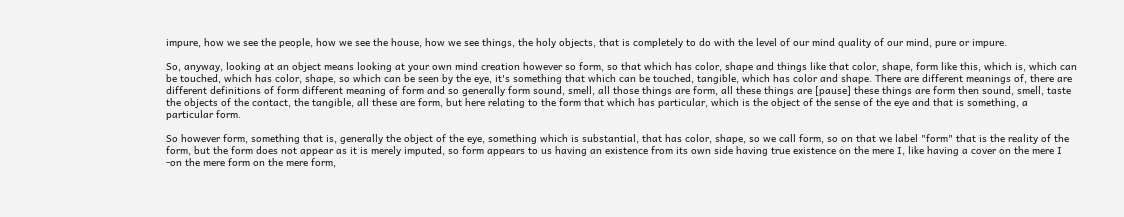impure, how we see the people, how we see the house, how we see things, the holy objects, that is completely to do with the level of our mind quality of our mind, pure or impure.

So, anyway, looking at an object means looking at your own mind creation however so form, so that which has color, shape and things like that color, shape, form like this, which is, which can be touched, which has color, shape, so which can be seen by the eye, it's something that which can be touched, tangible, which has color and shape. There are different meanings of, there are different definitions of form different meaning of form and so generally form sound, smell, all those things are form, all these things are [pause] these things are form then sound, smell, taste the objects of the contact, the tangible, all these are form, but here relating to the form that which has particular, which is the object of the sense of the eye and that is something, a particular form.

So however form, something that is, generally the object of the eye, something which is substantial, that has color, shape, so we call form, so on that we label "form" that is the reality of the form, but the form does not appear as it is merely imputed, so form appears to us having an existence from its own side having true existence on the mere I, like having a cover on the mere I -on the mere form on the mere form,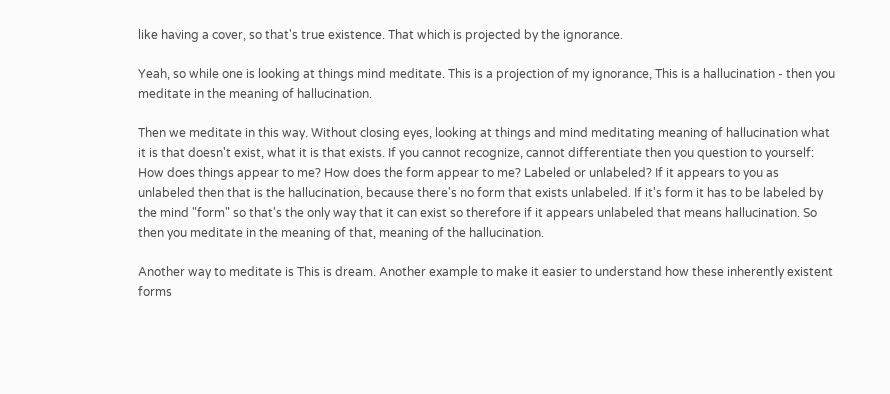like having a cover, so that's true existence. That which is projected by the ignorance.

Yeah, so while one is looking at things mind meditate. This is a projection of my ignorance, This is a hallucination - then you meditate in the meaning of hallucination.

Then we meditate in this way. Without closing eyes, looking at things and mind meditating meaning of hallucination what it is that doesn't exist, what it is that exists. If you cannot recognize, cannot differentiate then you question to yourself: How does things appear to me? How does the form appear to me? Labeled or unlabeled? If it appears to you as unlabeled then that is the hallucination, because there's no form that exists unlabeled. If it's form it has to be labeled by the mind "form" so that's the only way that it can exist so therefore if it appears unlabeled that means hallucination. So then you meditate in the meaning of that, meaning of the hallucination.

Another way to meditate is This is dream. Another example to make it easier to understand how these inherently existent forms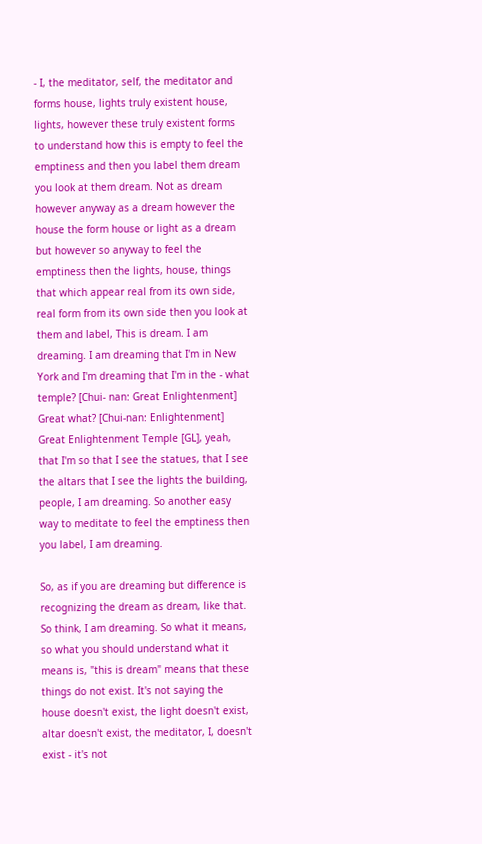- I, the meditator, self, the meditator and forms house, lights truly existent house, lights, however these truly existent forms to understand how this is empty to feel the emptiness and then you label them dream you look at them dream. Not as dream however anyway as a dream however the house the form house or light as a dream but however so anyway to feel the emptiness then the lights, house, things that which appear real from its own side, real form from its own side then you look at them and label, This is dream. I am dreaming. I am dreaming that I'm in New York and I'm dreaming that I'm in the - what temple? [Chui- nan: Great Enlightenment] Great what? [Chui-nan: Enlightenment] Great Enlightenment Temple [GL], yeah, that I'm so that I see the statues, that I see the altars that I see the lights the building, people, I am dreaming. So another easy way to meditate to feel the emptiness then you label, I am dreaming.

So, as if you are dreaming but difference is recognizing the dream as dream, like that. So think, I am dreaming. So what it means, so what you should understand what it means is, "this is dream" means that these things do not exist. It's not saying the house doesn't exist, the light doesn't exist, altar doesn't exist, the meditator, I, doesn't exist - it's not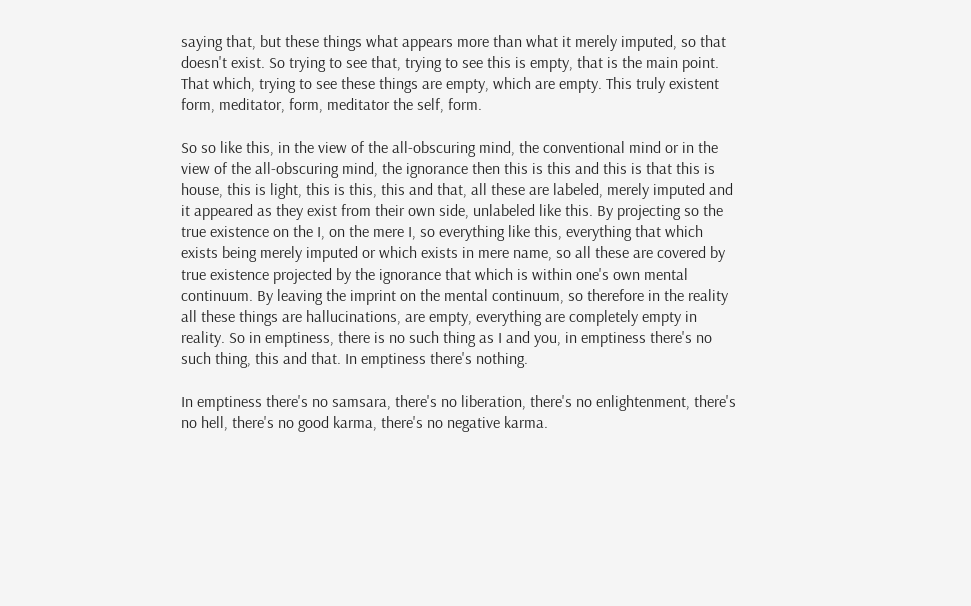saying that, but these things what appears more than what it merely imputed, so that doesn't exist. So trying to see that, trying to see this is empty, that is the main point. That which, trying to see these things are empty, which are empty. This truly existent form, meditator, form, meditator the self, form.

So so like this, in the view of the all-obscuring mind, the conventional mind or in the view of the all-obscuring mind, the ignorance then this is this and this is that this is house, this is light, this is this, this and that, all these are labeled, merely imputed and it appeared as they exist from their own side, unlabeled like this. By projecting so the true existence on the I, on the mere I, so everything like this, everything that which exists being merely imputed or which exists in mere name, so all these are covered by true existence projected by the ignorance that which is within one's own mental continuum. By leaving the imprint on the mental continuum, so therefore in the reality all these things are hallucinations, are empty, everything are completely empty in reality. So in emptiness, there is no such thing as I and you, in emptiness there's no such thing, this and that. In emptiness there's nothing.

In emptiness there's no samsara, there's no liberation, there's no enlightenment, there's no hell, there's no good karma, there's no negative karma.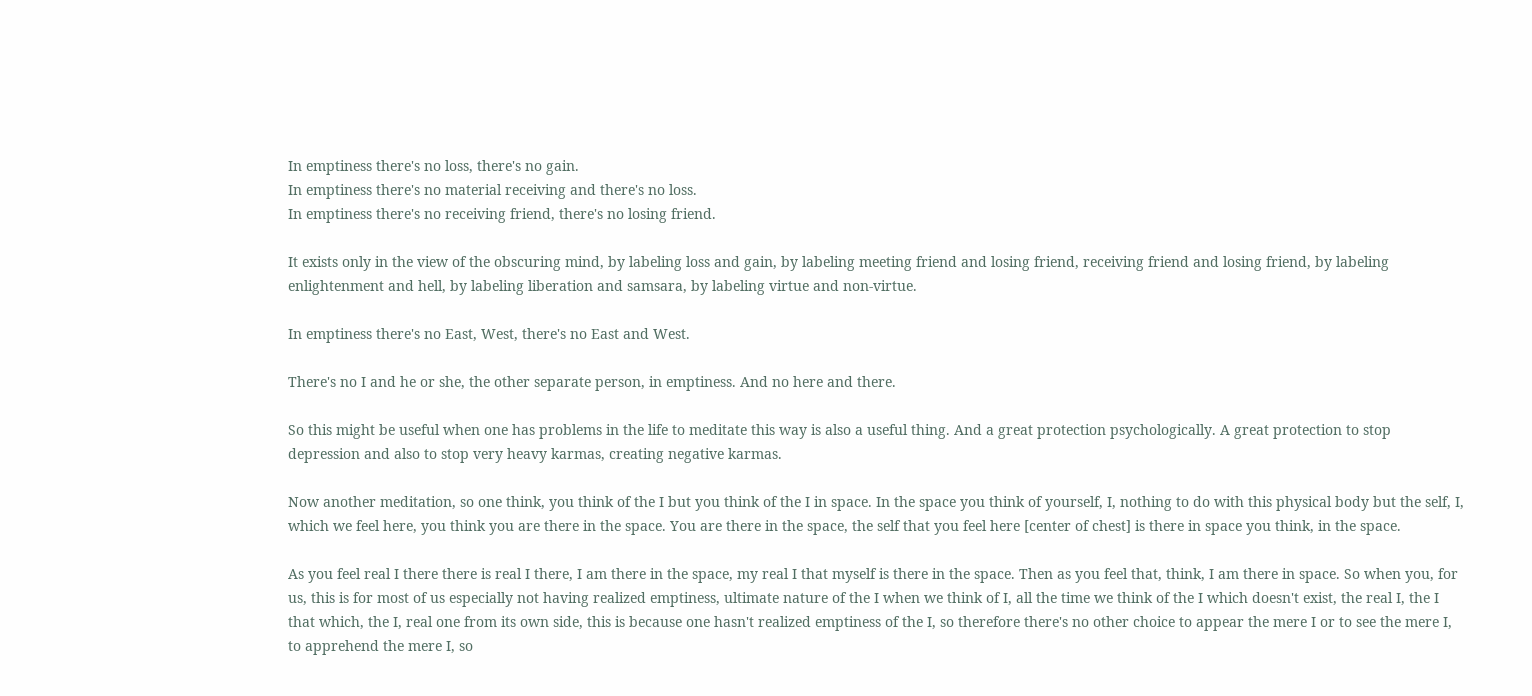In emptiness there's no loss, there's no gain.
In emptiness there's no material receiving and there's no loss.
In emptiness there's no receiving friend, there's no losing friend.

It exists only in the view of the obscuring mind, by labeling loss and gain, by labeling meeting friend and losing friend, receiving friend and losing friend, by labeling enlightenment and hell, by labeling liberation and samsara, by labeling virtue and non-virtue.

In emptiness there's no East, West, there's no East and West.

There's no I and he or she, the other separate person, in emptiness. And no here and there.

So this might be useful when one has problems in the life to meditate this way is also a useful thing. And a great protection psychologically. A great protection to stop depression and also to stop very heavy karmas, creating negative karmas.

Now another meditation, so one think, you think of the I but you think of the I in space. In the space you think of yourself, I, nothing to do with this physical body but the self, I, which we feel here, you think you are there in the space. You are there in the space, the self that you feel here [center of chest] is there in space you think, in the space.

As you feel real I there there is real I there, I am there in the space, my real I that myself is there in the space. Then as you feel that, think, I am there in space. So when you, for us, this is for most of us especially not having realized emptiness, ultimate nature of the I when we think of I, all the time we think of the I which doesn't exist, the real I, the I that which, the I, real one from its own side, this is because one hasn't realized emptiness of the I, so therefore there's no other choice to appear the mere I or to see the mere I, to apprehend the mere I, so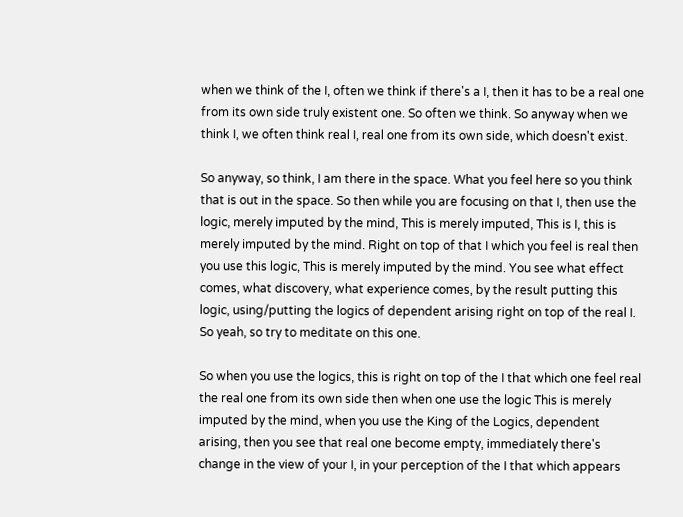when we think of the I, often we think if there's a I, then it has to be a real one from its own side truly existent one. So often we think. So anyway when we think I, we often think real I, real one from its own side, which doesn't exist.

So anyway, so think, I am there in the space. What you feel here so you think that is out in the space. So then while you are focusing on that I, then use the logic, merely imputed by the mind, This is merely imputed, This is I, this is merely imputed by the mind. Right on top of that I which you feel is real then you use this logic, This is merely imputed by the mind. You see what effect comes, what discovery, what experience comes, by the result putting this logic, using/putting the logics of dependent arising right on top of the real I. So yeah, so try to meditate on this one.

So when you use the logics, this is right on top of the I that which one feel real the real one from its own side then when one use the logic This is merely imputed by the mind, when you use the King of the Logics, dependent arising, then you see that real one become empty, immediately there's change in the view of your I, in your perception of the I that which appears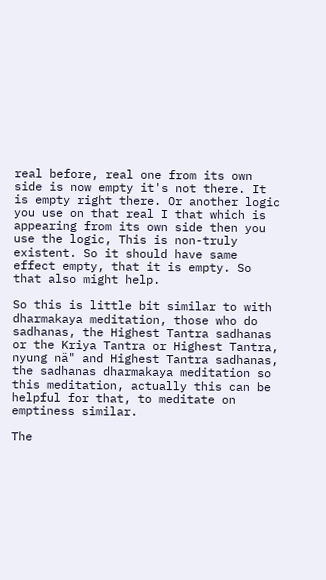real before, real one from its own side is now empty it's not there. It is empty right there. Or another logic you use on that real I that which is appearing from its own side then you use the logic, This is non-truly existent. So it should have same effect empty, that it is empty. So that also might help.

So this is little bit similar to with dharmakaya meditation, those who do sadhanas, the Highest Tantra sadhanas or the Kriya Tantra or Highest Tantra, nyung nä" and Highest Tantra sadhanas, the sadhanas dharmakaya meditation so this meditation, actually this can be helpful for that, to meditate on emptiness similar.

The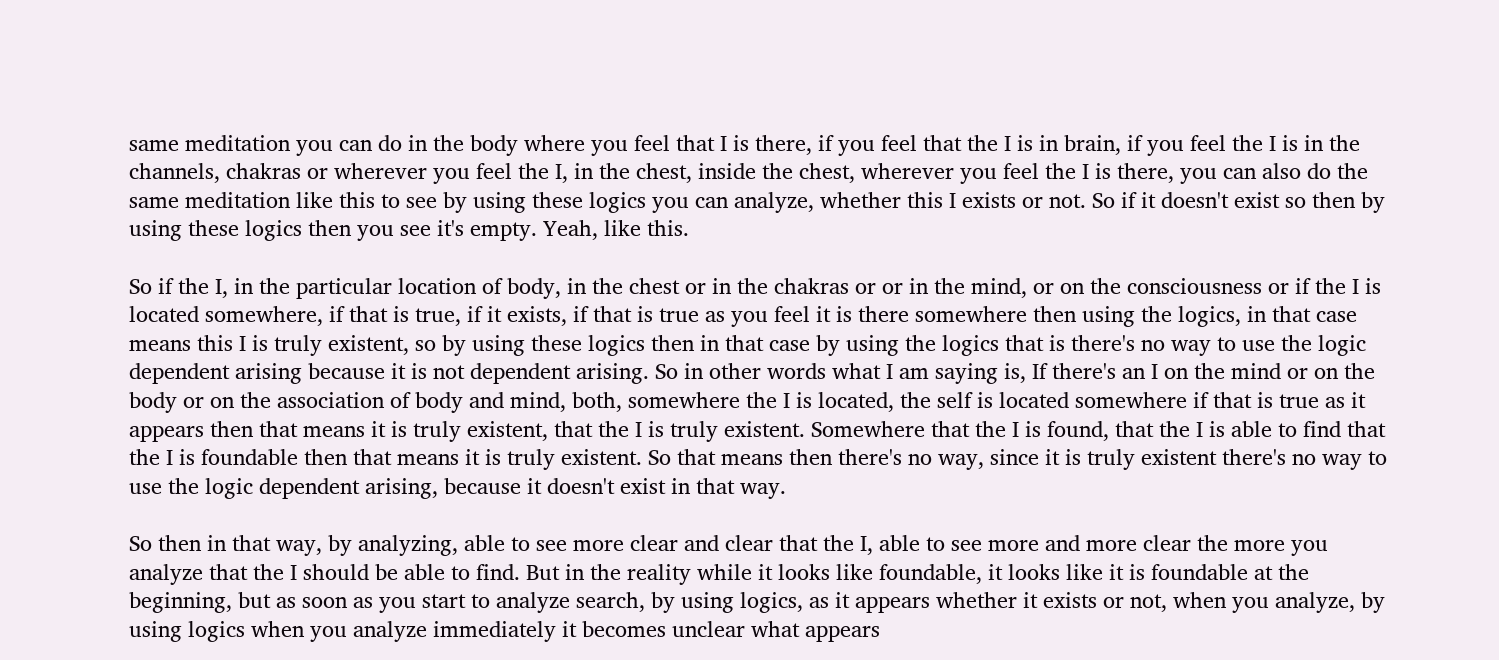same meditation you can do in the body where you feel that I is there, if you feel that the I is in brain, if you feel the I is in the channels, chakras or wherever you feel the I, in the chest, inside the chest, wherever you feel the I is there, you can also do the same meditation like this to see by using these logics you can analyze, whether this I exists or not. So if it doesn't exist so then by using these logics then you see it's empty. Yeah, like this.

So if the I, in the particular location of body, in the chest or in the chakras or or in the mind, or on the consciousness or if the I is located somewhere, if that is true, if it exists, if that is true as you feel it is there somewhere then using the logics, in that case means this I is truly existent, so by using these logics then in that case by using the logics that is there's no way to use the logic dependent arising because it is not dependent arising. So in other words what I am saying is, If there's an I on the mind or on the body or on the association of body and mind, both, somewhere the I is located, the self is located somewhere if that is true as it appears then that means it is truly existent, that the I is truly existent. Somewhere that the I is found, that the I is able to find that the I is foundable then that means it is truly existent. So that means then there's no way, since it is truly existent there's no way to use the logic dependent arising, because it doesn't exist in that way.

So then in that way, by analyzing, able to see more clear and clear that the I, able to see more and more clear the more you analyze that the I should be able to find. But in the reality while it looks like foundable, it looks like it is foundable at the beginning, but as soon as you start to analyze search, by using logics, as it appears whether it exists or not, when you analyze, by using logics when you analyze immediately it becomes unclear what appears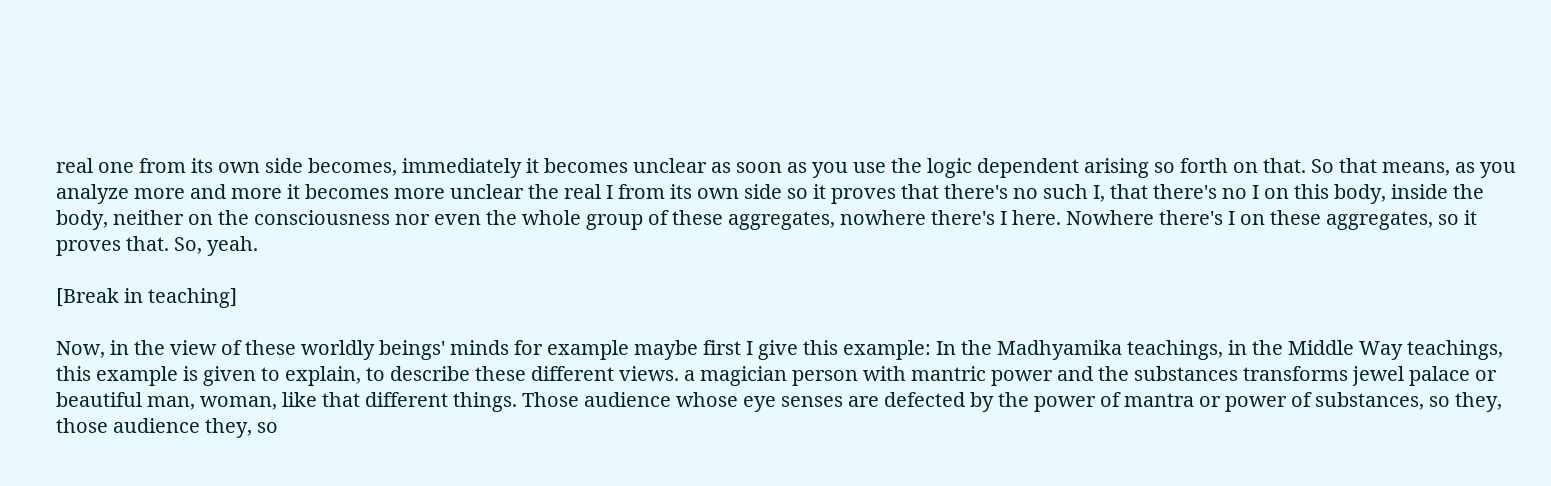real one from its own side becomes, immediately it becomes unclear as soon as you use the logic dependent arising so forth on that. So that means, as you analyze more and more it becomes more unclear the real I from its own side so it proves that there's no such I, that there's no I on this body, inside the body, neither on the consciousness nor even the whole group of these aggregates, nowhere there's I here. Nowhere there's I on these aggregates, so it proves that. So, yeah.

[Break in teaching]

Now, in the view of these worldly beings' minds for example maybe first I give this example: In the Madhyamika teachings, in the Middle Way teachings, this example is given to explain, to describe these different views. a magician person with mantric power and the substances transforms jewel palace or beautiful man, woman, like that different things. Those audience whose eye senses are defected by the power of mantra or power of substances, so they, those audience they, so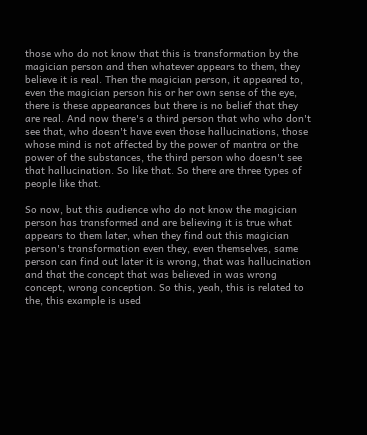those who do not know that this is transformation by the magician person and then whatever appears to them, they believe it is real. Then the magician person, it appeared to, even the magician person his or her own sense of the eye, there is these appearances but there is no belief that they are real. And now there's a third person that who who don't see that, who doesn't have even those hallucinations, those whose mind is not affected by the power of mantra or the power of the substances, the third person who doesn't see that hallucination. So like that. So there are three types of people like that.

So now, but this audience who do not know the magician person has transformed and are believing it is true what appears to them later, when they find out this magician person's transformation even they, even themselves, same person can find out later it is wrong, that was hallucination and that the concept that was believed in was wrong concept, wrong conception. So this, yeah, this is related to the, this example is used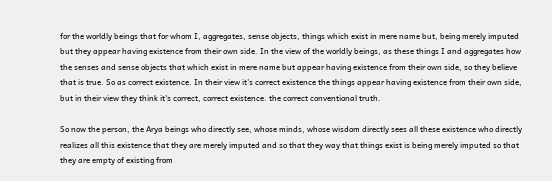for the worldly beings that for whom I, aggregates, sense objects, things which exist in mere name but, being merely imputed but they appear having existence from their own side. In the view of the worldly beings, as these things I and aggregates how the senses and sense objects that which exist in mere name but appear having existence from their own side, so they believe that is true. So as correct existence. In their view it's correct existence the things appear having existence from their own side, but in their view they think it's correct, correct existence. the correct conventional truth.

So now the person, the Arya beings who directly see, whose minds, whose wisdom directly sees all these existence who directly realizes all this existence that they are merely imputed and so that they way that things exist is being merely imputed so that they are empty of existing from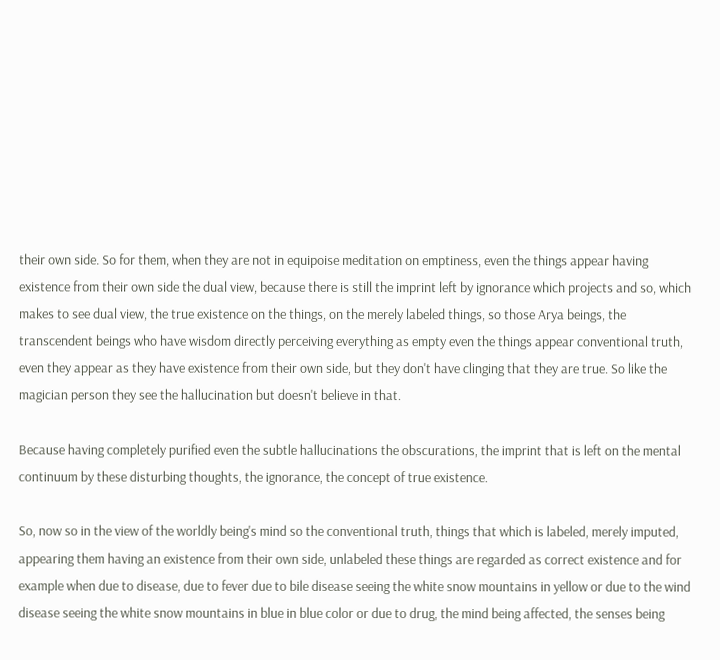their own side. So for them, when they are not in equipoise meditation on emptiness, even the things appear having existence from their own side the dual view, because there is still the imprint left by ignorance which projects and so, which makes to see dual view, the true existence on the things, on the merely labeled things, so those Arya beings, the transcendent beings who have wisdom directly perceiving everything as empty even the things appear conventional truth, even they appear as they have existence from their own side, but they don't have clinging that they are true. So like the magician person they see the hallucination but doesn't believe in that.

Because having completely purified even the subtle hallucinations the obscurations, the imprint that is left on the mental continuum by these disturbing thoughts, the ignorance, the concept of true existence.

So, now so in the view of the worldly being's mind so the conventional truth, things that which is labeled, merely imputed, appearing them having an existence from their own side, unlabeled these things are regarded as correct existence and for example when due to disease, due to fever due to bile disease seeing the white snow mountains in yellow or due to the wind disease seeing the white snow mountains in blue in blue color or due to drug, the mind being affected, the senses being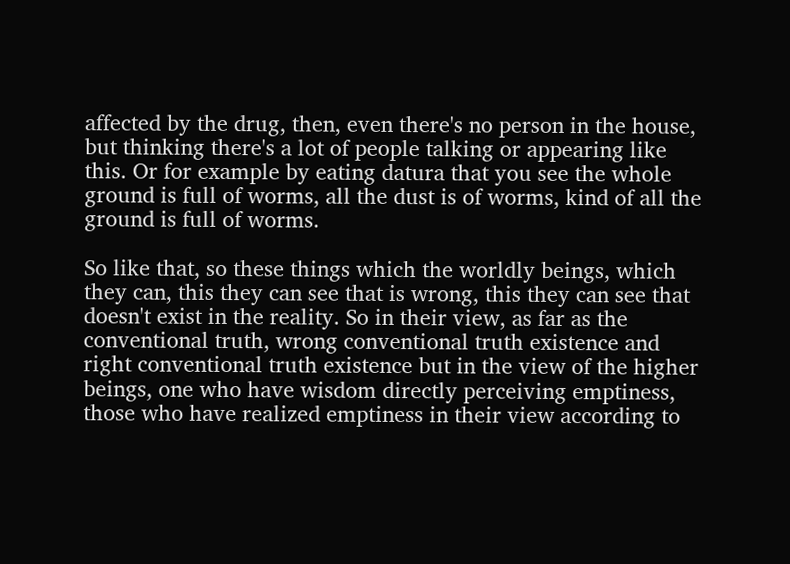affected by the drug, then, even there's no person in the house, but thinking there's a lot of people talking or appearing like this. Or for example by eating datura that you see the whole ground is full of worms, all the dust is of worms, kind of all the ground is full of worms.

So like that, so these things which the worldly beings, which they can, this they can see that is wrong, this they can see that doesn't exist in the reality. So in their view, as far as the conventional truth, wrong conventional truth existence and right conventional truth existence but in the view of the higher beings, one who have wisdom directly perceiving emptiness, those who have realized emptiness in their view according to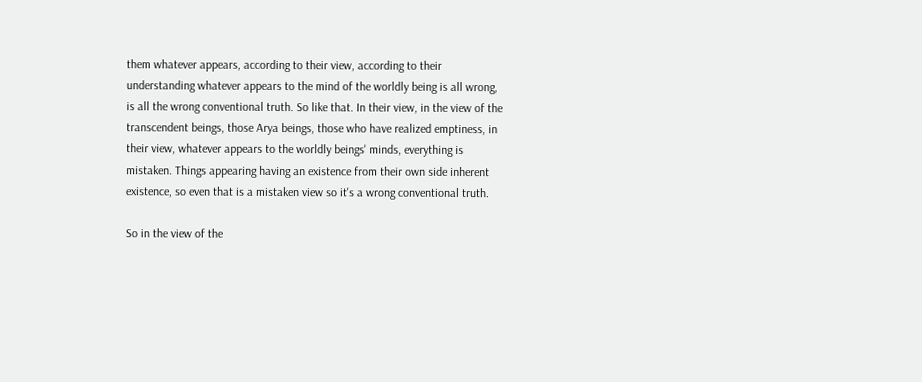them whatever appears, according to their view, according to their understanding whatever appears to the mind of the worldly being is all wrong, is all the wrong conventional truth. So like that. In their view, in the view of the transcendent beings, those Arya beings, those who have realized emptiness, in their view, whatever appears to the worldly beings' minds, everything is mistaken. Things appearing having an existence from their own side inherent existence, so even that is a mistaken view so it's a wrong conventional truth.

So in the view of the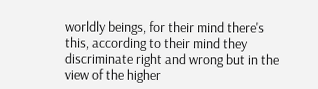worldly beings, for their mind there's this, according to their mind they discriminate right and wrong but in the view of the higher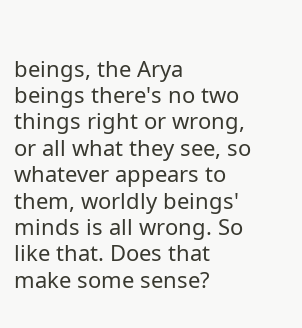beings, the Arya beings there's no two things right or wrong, or all what they see, so whatever appears to them, worldly beings' minds is all wrong. So like that. Does that make some sense?